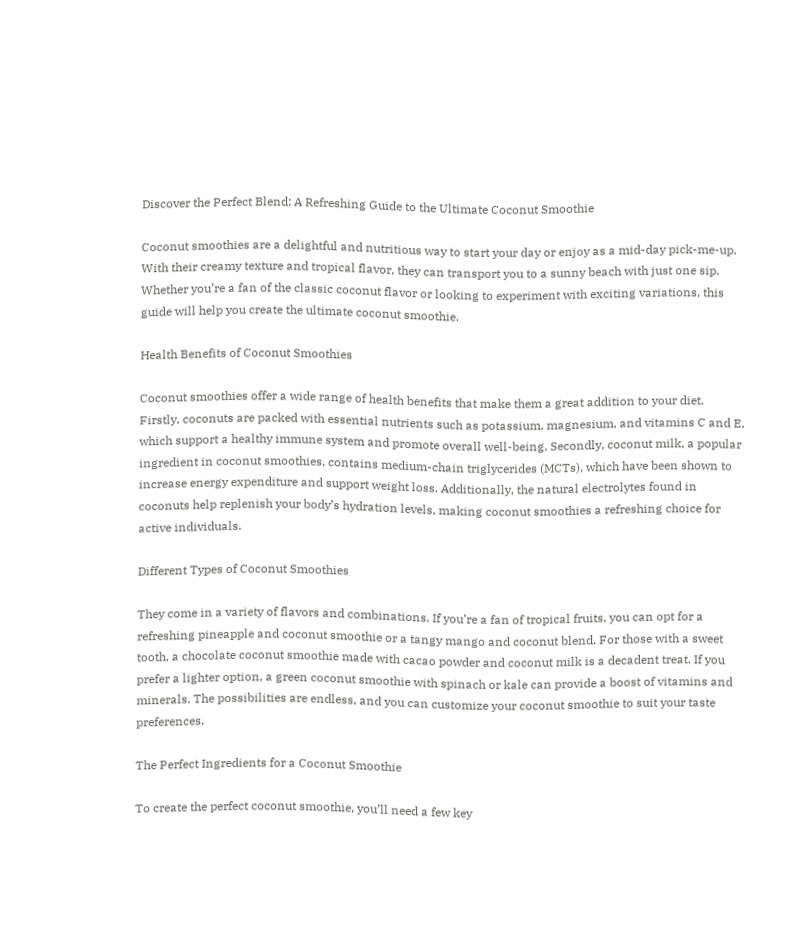Discover the Perfect Blend: A Refreshing Guide to the Ultimate Coconut Smoothie

Coconut smoothies are a delightful and nutritious way to start your day or enjoy as a mid-day pick-me-up. With their creamy texture and tropical flavor, they can transport you to a sunny beach with just one sip. Whether you’re a fan of the classic coconut flavor or looking to experiment with exciting variations, this guide will help you create the ultimate coconut smoothie.

Health Benefits of Coconut Smoothies

Coconut smoothies offer a wide range of health benefits that make them a great addition to your diet. Firstly, coconuts are packed with essential nutrients such as potassium, magnesium, and vitamins C and E, which support a healthy immune system and promote overall well-being. Secondly, coconut milk, a popular ingredient in coconut smoothies, contains medium-chain triglycerides (MCTs), which have been shown to increase energy expenditure and support weight loss. Additionally, the natural electrolytes found in coconuts help replenish your body’s hydration levels, making coconut smoothies a refreshing choice for active individuals.

Different Types of Coconut Smoothies

They come in a variety of flavors and combinations. If you’re a fan of tropical fruits, you can opt for a refreshing pineapple and coconut smoothie or a tangy mango and coconut blend. For those with a sweet tooth, a chocolate coconut smoothie made with cacao powder and coconut milk is a decadent treat. If you prefer a lighter option, a green coconut smoothie with spinach or kale can provide a boost of vitamins and minerals. The possibilities are endless, and you can customize your coconut smoothie to suit your taste preferences.

The Perfect Ingredients for a Coconut Smoothie

To create the perfect coconut smoothie, you’ll need a few key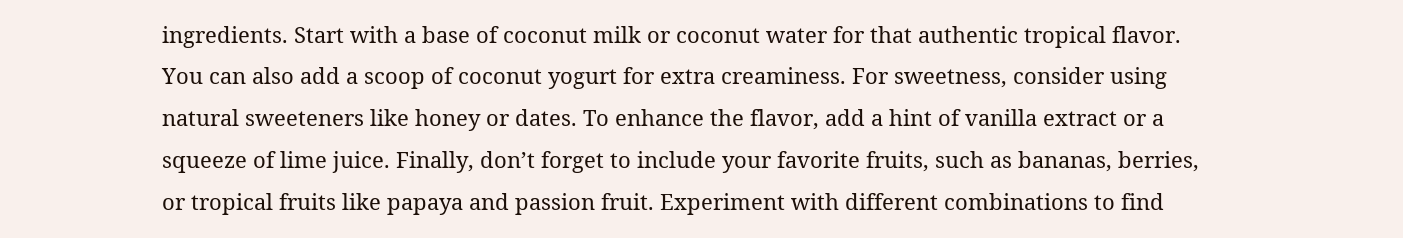ingredients. Start with a base of coconut milk or coconut water for that authentic tropical flavor. You can also add a scoop of coconut yogurt for extra creaminess. For sweetness, consider using natural sweeteners like honey or dates. To enhance the flavor, add a hint of vanilla extract or a squeeze of lime juice. Finally, don’t forget to include your favorite fruits, such as bananas, berries, or tropical fruits like papaya and passion fruit. Experiment with different combinations to find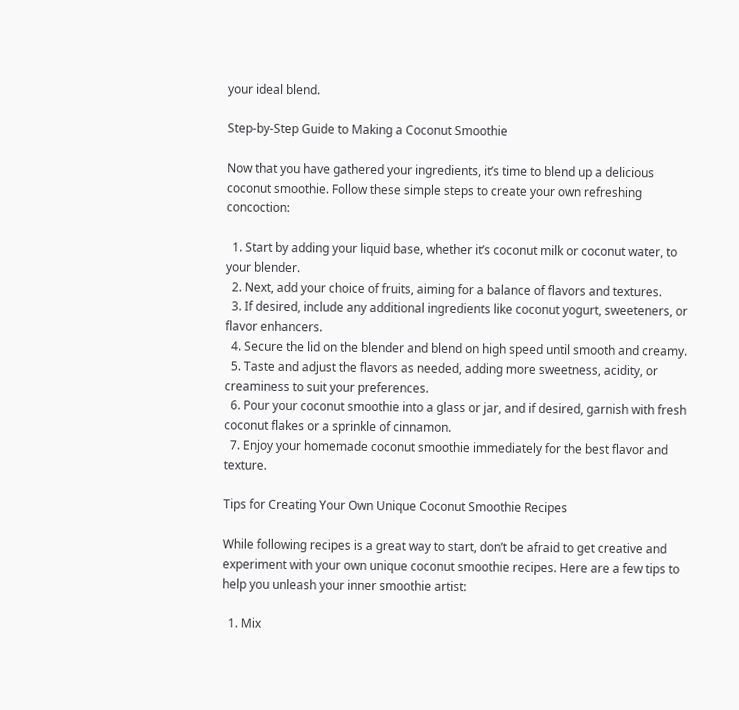your ideal blend.

Step-by-Step Guide to Making a Coconut Smoothie

Now that you have gathered your ingredients, it’s time to blend up a delicious coconut smoothie. Follow these simple steps to create your own refreshing concoction:

  1. Start by adding your liquid base, whether it’s coconut milk or coconut water, to your blender.
  2. Next, add your choice of fruits, aiming for a balance of flavors and textures.
  3. If desired, include any additional ingredients like coconut yogurt, sweeteners, or flavor enhancers.
  4. Secure the lid on the blender and blend on high speed until smooth and creamy.
  5. Taste and adjust the flavors as needed, adding more sweetness, acidity, or creaminess to suit your preferences.
  6. Pour your coconut smoothie into a glass or jar, and if desired, garnish with fresh coconut flakes or a sprinkle of cinnamon.
  7. Enjoy your homemade coconut smoothie immediately for the best flavor and texture.

Tips for Creating Your Own Unique Coconut Smoothie Recipes

While following recipes is a great way to start, don’t be afraid to get creative and experiment with your own unique coconut smoothie recipes. Here are a few tips to help you unleash your inner smoothie artist:

  1. Mix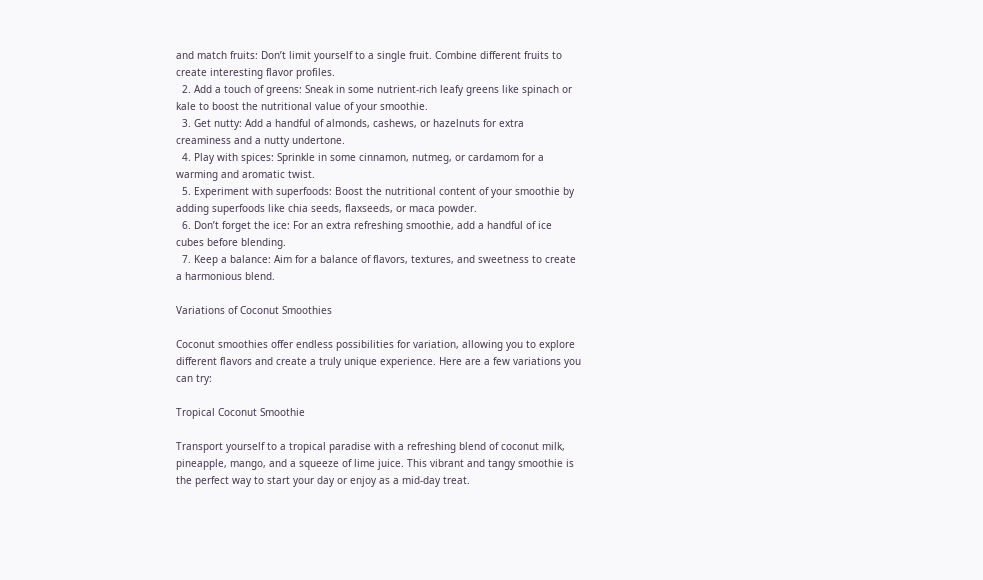and match fruits: Don’t limit yourself to a single fruit. Combine different fruits to create interesting flavor profiles.
  2. Add a touch of greens: Sneak in some nutrient-rich leafy greens like spinach or kale to boost the nutritional value of your smoothie.
  3. Get nutty: Add a handful of almonds, cashews, or hazelnuts for extra creaminess and a nutty undertone.
  4. Play with spices: Sprinkle in some cinnamon, nutmeg, or cardamom for a warming and aromatic twist.
  5. Experiment with superfoods: Boost the nutritional content of your smoothie by adding superfoods like chia seeds, flaxseeds, or maca powder.
  6. Don’t forget the ice: For an extra refreshing smoothie, add a handful of ice cubes before blending.
  7. Keep a balance: Aim for a balance of flavors, textures, and sweetness to create a harmonious blend.

Variations of Coconut Smoothies

Coconut smoothies offer endless possibilities for variation, allowing you to explore different flavors and create a truly unique experience. Here are a few variations you can try:

Tropical Coconut Smoothie

Transport yourself to a tropical paradise with a refreshing blend of coconut milk, pineapple, mango, and a squeeze of lime juice. This vibrant and tangy smoothie is the perfect way to start your day or enjoy as a mid-day treat.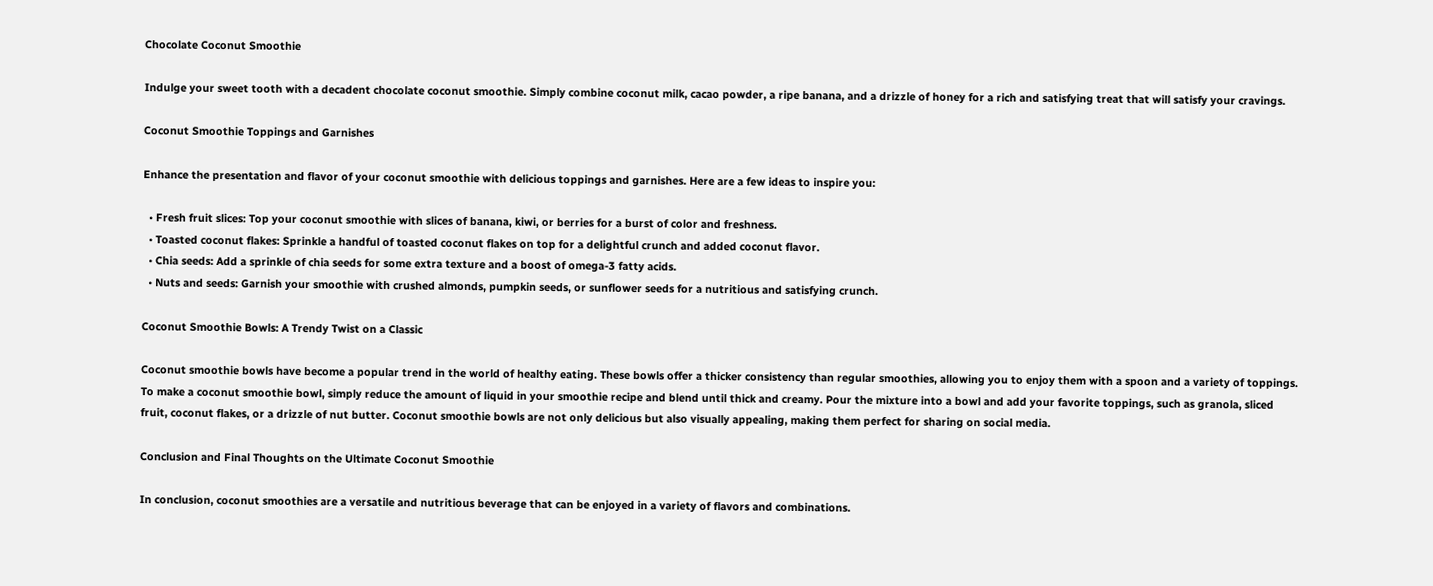Chocolate Coconut Smoothie

Indulge your sweet tooth with a decadent chocolate coconut smoothie. Simply combine coconut milk, cacao powder, a ripe banana, and a drizzle of honey for a rich and satisfying treat that will satisfy your cravings.

Coconut Smoothie Toppings and Garnishes

Enhance the presentation and flavor of your coconut smoothie with delicious toppings and garnishes. Here are a few ideas to inspire you:

  • Fresh fruit slices: Top your coconut smoothie with slices of banana, kiwi, or berries for a burst of color and freshness.
  • Toasted coconut flakes: Sprinkle a handful of toasted coconut flakes on top for a delightful crunch and added coconut flavor.
  • Chia seeds: Add a sprinkle of chia seeds for some extra texture and a boost of omega-3 fatty acids.
  • Nuts and seeds: Garnish your smoothie with crushed almonds, pumpkin seeds, or sunflower seeds for a nutritious and satisfying crunch.

Coconut Smoothie Bowls: A Trendy Twist on a Classic

Coconut smoothie bowls have become a popular trend in the world of healthy eating. These bowls offer a thicker consistency than regular smoothies, allowing you to enjoy them with a spoon and a variety of toppings. To make a coconut smoothie bowl, simply reduce the amount of liquid in your smoothie recipe and blend until thick and creamy. Pour the mixture into a bowl and add your favorite toppings, such as granola, sliced fruit, coconut flakes, or a drizzle of nut butter. Coconut smoothie bowls are not only delicious but also visually appealing, making them perfect for sharing on social media.

Conclusion and Final Thoughts on the Ultimate Coconut Smoothie

In conclusion, coconut smoothies are a versatile and nutritious beverage that can be enjoyed in a variety of flavors and combinations.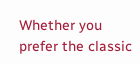Whether you prefer the classic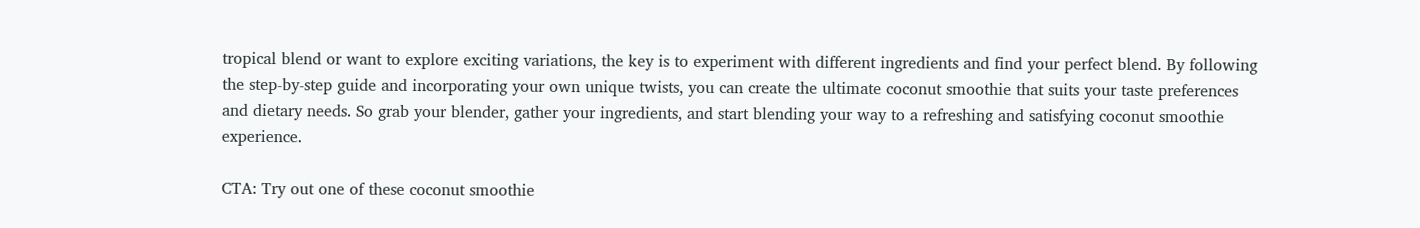tropical blend or want to explore exciting variations, the key is to experiment with different ingredients and find your perfect blend. By following the step-by-step guide and incorporating your own unique twists, you can create the ultimate coconut smoothie that suits your taste preferences and dietary needs. So grab your blender, gather your ingredients, and start blending your way to a refreshing and satisfying coconut smoothie experience.

CTA: Try out one of these coconut smoothie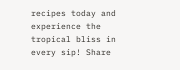recipes today and experience the tropical bliss in every sip! Share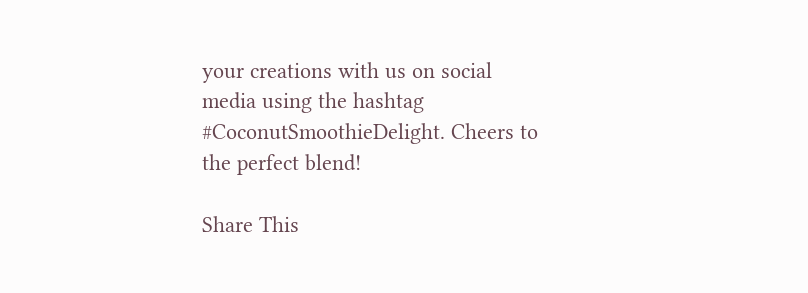your creations with us on social media using the hashtag #CoconutSmoothieDelight. Cheers to the perfect blend!

Share This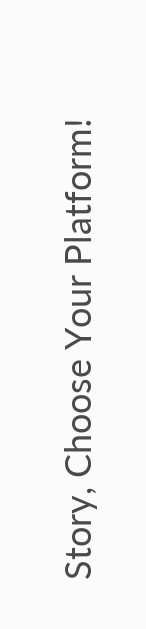Story, Choose Your Platform!